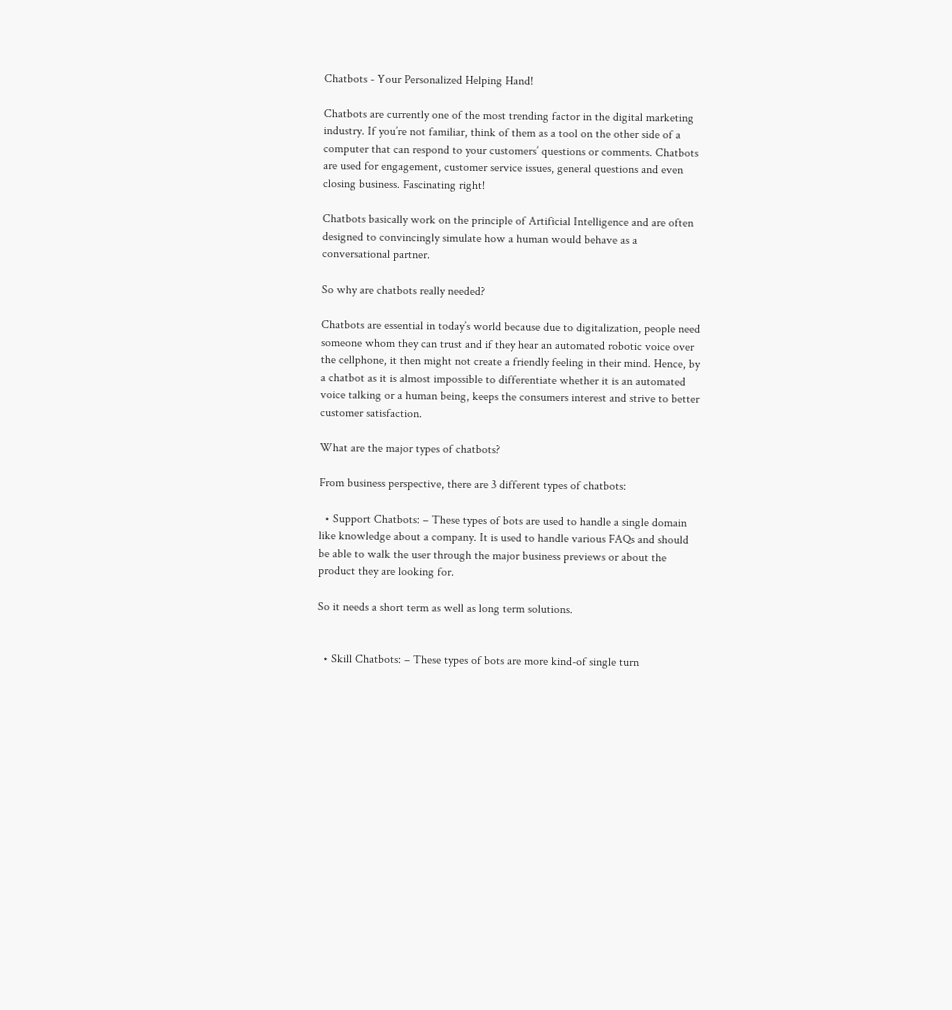Chatbots - Your Personalized Helping Hand!

Chatbots are currently one of the most trending factor in the digital marketing industry. If you’re not familiar, think of them as a tool on the other side of a computer that can respond to your customers’ questions or comments. Chatbots are used for engagement, customer service issues, general questions and even closing business. Fascinating right!

Chatbots basically work on the principle of Artificial Intelligence and are often designed to convincingly simulate how a human would behave as a conversational partner.

So why are chatbots really needed?

Chatbots are essential in today’s world because due to digitalization, people need someone whom they can trust and if they hear an automated robotic voice over the cellphone, it then might not create a friendly feeling in their mind. Hence, by a chatbot as it is almost impossible to differentiate whether it is an automated voice talking or a human being, keeps the consumers interest and strive to better customer satisfaction.

What are the major types of chatbots?

From business perspective, there are 3 different types of chatbots:

  • Support Chatbots: – These types of bots are used to handle a single domain like knowledge about a company. It is used to handle various FAQs and should be able to walk the user through the major business previews or about the product they are looking for.

So it needs a short term as well as long term solutions.


  • Skill Chatbots: – These types of bots are more kind-of single turn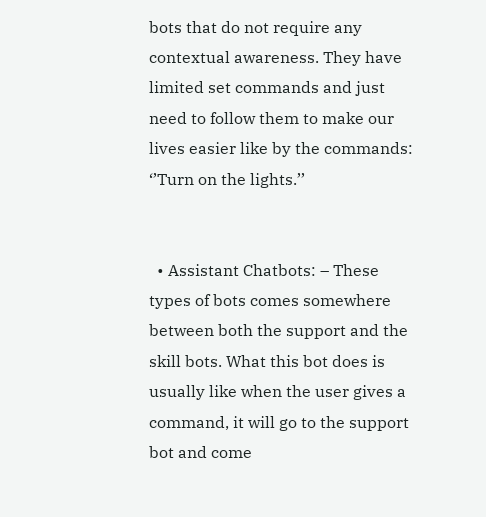bots that do not require any contextual awareness. They have limited set commands and just need to follow them to make our lives easier like by the commands: ‘’Turn on the lights.’’


  • Assistant Chatbots: – These types of bots comes somewhere between both the support and the skill bots. What this bot does is usually like when the user gives a command, it will go to the support bot and come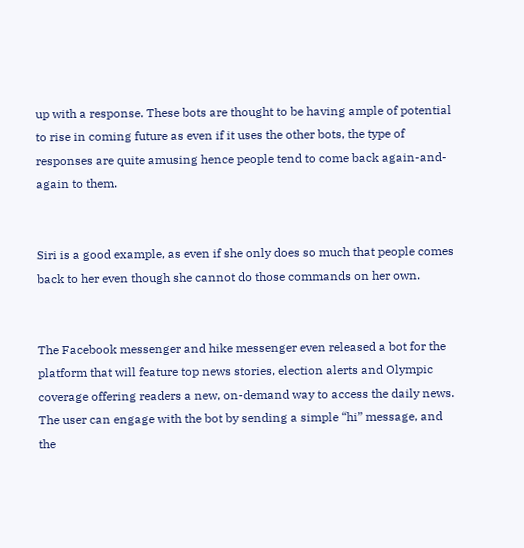up with a response. These bots are thought to be having ample of potential to rise in coming future as even if it uses the other bots, the type of responses are quite amusing hence people tend to come back again-and-again to them.


Siri is a good example, as even if she only does so much that people comes back to her even though she cannot do those commands on her own.


The Facebook messenger and hike messenger even released a bot for the platform that will feature top news stories, election alerts and Olympic coverage offering readers a new, on-demand way to access the daily news. The user can engage with the bot by sending a simple “hi” message, and the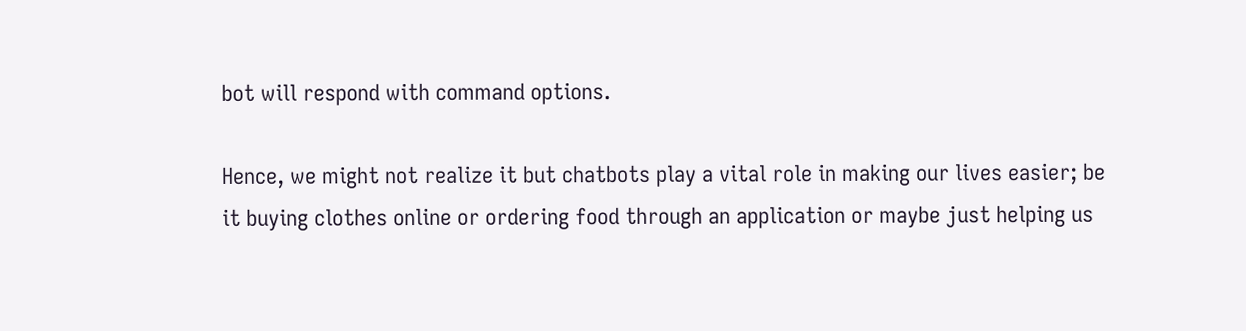bot will respond with command options.

Hence, we might not realize it but chatbots play a vital role in making our lives easier; be it buying clothes online or ordering food through an application or maybe just helping us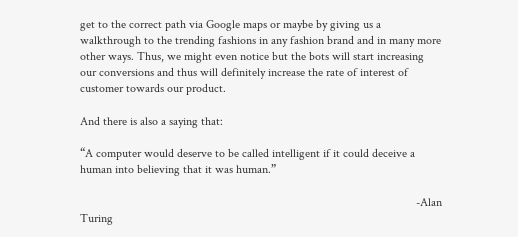get to the correct path via Google maps or maybe by giving us a walkthrough to the trending fashions in any fashion brand and in many more other ways. Thus, we might even notice but the bots will start increasing our conversions and thus will definitely increase the rate of interest of customer towards our product.

And there is also a saying that:

“A computer would deserve to be called intelligent if it could deceive a human into believing that it was human.”

                                                                                                                -Alan Turing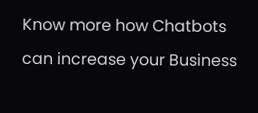Know more how Chatbots can increase your Business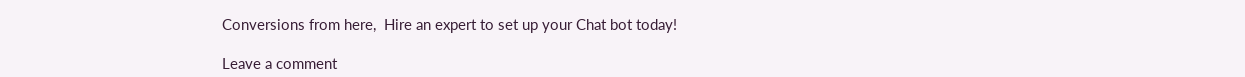Conversions from here,  Hire an expert to set up your Chat bot today!

Leave a comment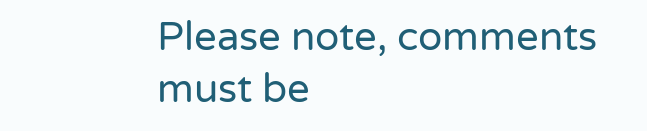Please note, comments must be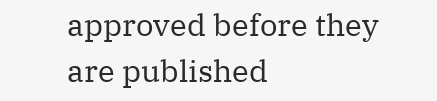approved before they are published